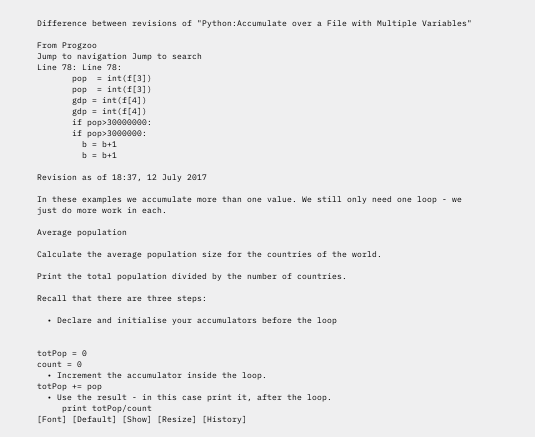Difference between revisions of "Python:Accumulate over a File with Multiple Variables"

From Progzoo
Jump to navigation Jump to search
Line 78: Line 78:
       pop  = int(f[3])
       pop  = int(f[3])
       gdp = int(f[4])
       gdp = int(f[4])
       if pop>30000000:
       if pop>3000000:
         b = b+1
         b = b+1

Revision as of 18:37, 12 July 2017

In these examples we accumulate more than one value. We still only need one loop - we just do more work in each.

Average population

Calculate the average population size for the countries of the world.

Print the total population divided by the number of countries.

Recall that there are three steps:

  • Declare and initialise your accumulators before the loop


totPop = 0
count = 0
  • Increment the accumulator inside the loop.
totPop += pop
  • Use the result - in this case print it, after the loop.
     print totPop/count
[Font] [Default] [Show] [Resize] [History]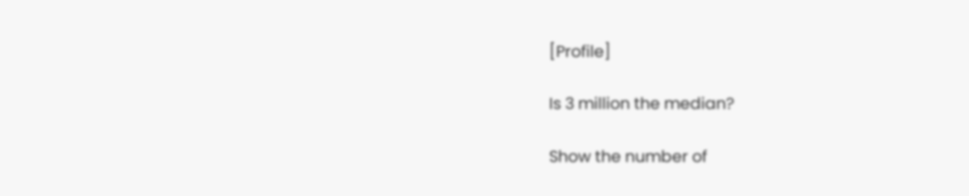[Profile]

Is 3 million the median?

Show the number of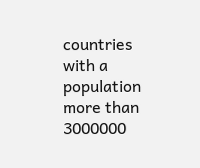countries with a population more than 3000000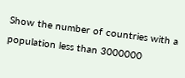Show the number of countries with a population less than 3000000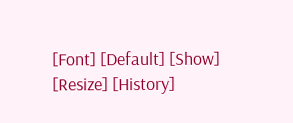[Font] [Default] [Show] [Resize] [History]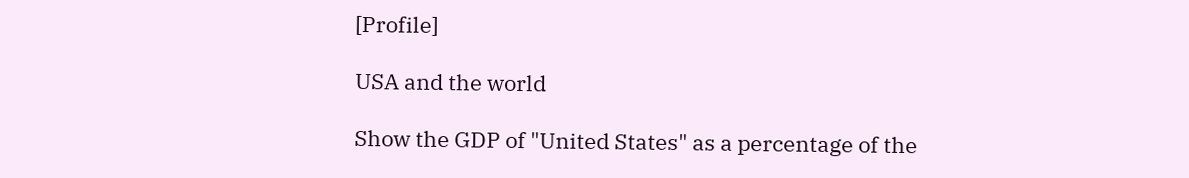[Profile]

USA and the world

Show the GDP of "United States" as a percentage of the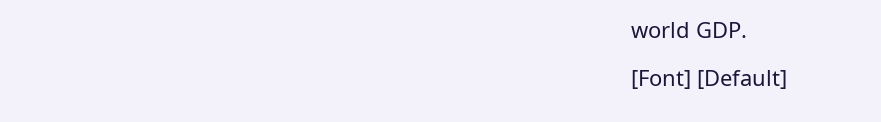world GDP.

[Font] [Default]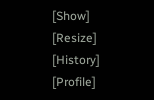[Show] [Resize] [History] [Profile]